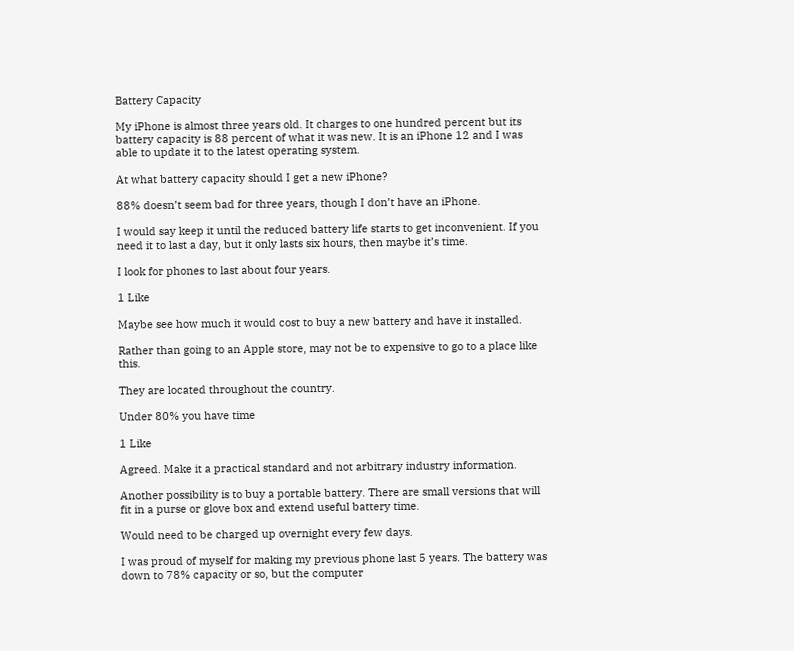Battery Capacity

My iPhone is almost three years old. It charges to one hundred percent but its battery capacity is 88 percent of what it was new. It is an iPhone 12 and I was able to update it to the latest operating system.

At what battery capacity should I get a new iPhone?

88% doesn’t seem bad for three years, though I don’t have an iPhone.

I would say keep it until the reduced battery life starts to get inconvenient. If you need it to last a day, but it only lasts six hours, then maybe it’s time.

I look for phones to last about four years.

1 Like

Maybe see how much it would cost to buy a new battery and have it installed.

Rather than going to an Apple store, may not be to expensive to go to a place like this.

They are located throughout the country.

Under 80% you have time

1 Like

Agreed. Make it a practical standard and not arbitrary industry information.

Another possibility is to buy a portable battery. There are small versions that will fit in a purse or glove box and extend useful battery time.

Would need to be charged up overnight every few days.

I was proud of myself for making my previous phone last 5 years. The battery was down to 78% capacity or so, but the computer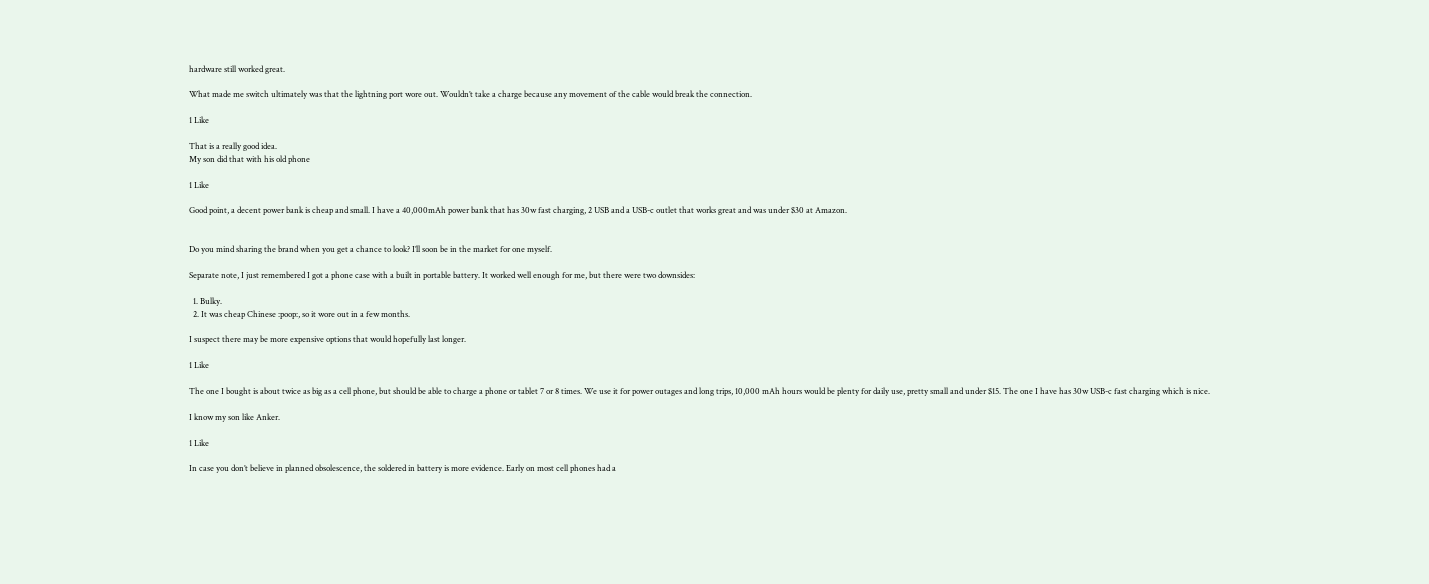hardware still worked great.

What made me switch ultimately was that the lightning port wore out. Wouldn’t take a charge because any movement of the cable would break the connection.

1 Like

That is a really good idea.
My son did that with his old phone

1 Like

Good point, a decent power bank is cheap and small. I have a 40,000mAh power bank that has 30w fast charging, 2 USB and a USB-c outlet that works great and was under $30 at Amazon.


Do you mind sharing the brand when you get a chance to look? I’ll soon be in the market for one myself.

Separate note, I just remembered I got a phone case with a built in portable battery. It worked well enough for me, but there were two downsides:

  1. Bulky.
  2. It was cheap Chinese :poop:, so it wore out in a few months.

I suspect there may be more expensive options that would hopefully last longer.

1 Like

The one I bought is about twice as big as a cell phone, but should be able to charge a phone or tablet 7 or 8 times. We use it for power outages and long trips, 10,000 mAh hours would be plenty for daily use, pretty small and under $15. The one I have has 30w USB-c fast charging which is nice.

I know my son like Anker.

1 Like

In case you don’t believe in planned obsolescence, the soldered in battery is more evidence. Early on most cell phones had a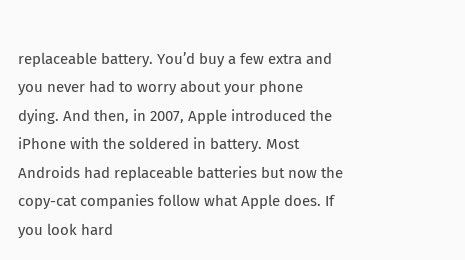replaceable battery. You’d buy a few extra and you never had to worry about your phone dying. And then, in 2007, Apple introduced the iPhone with the soldered in battery. Most Androids had replaceable batteries but now the copy-cat companies follow what Apple does. If you look hard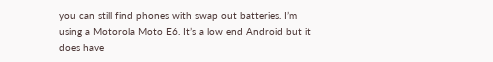you can still find phones with swap out batteries. I’m using a Motorola Moto E6. It’s a low end Android but it does have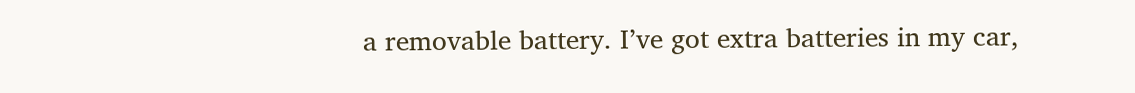a removable battery. I’ve got extra batteries in my car,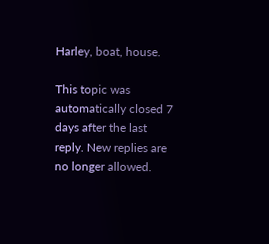Harley, boat, house.

This topic was automatically closed 7 days after the last reply. New replies are no longer allowed.